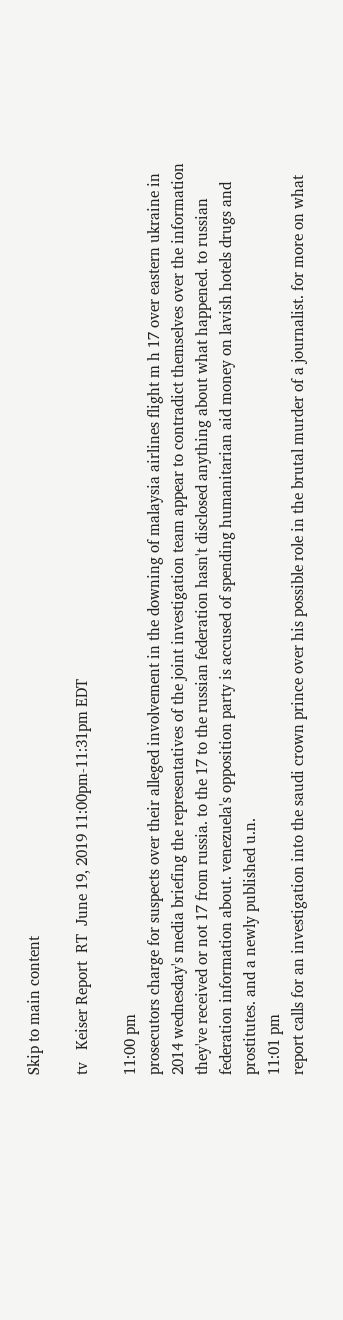Skip to main content

tv   Keiser Report  RT  June 19, 2019 11:00pm-11:31pm EDT

11:00 pm
prosecutors charge for suspects over their alleged involvement in the downing of malaysia airlines flight m h 17 over eastern ukraine in 2014 wednesday's media briefing the representatives of the joint investigation team appear to contradict themselves over the information they've received or not 17 from russia. to the 17 to the russian federation hasn't disclosed anything about what happened. to russian federation information about. venezuela's opposition party is accused of spending humanitarian aid money on lavish hotels drugs and prostitutes. and a newly published u.n.
11:01 pm
report calls for an investigation into the saudi crown prince over his possible role in the brutal murder of a journalist. for more on what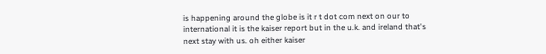is happening around the globe is it r t dot com next on our to international it is the kaiser report but in the u.k. and ireland that's next stay with us. oh either kaiser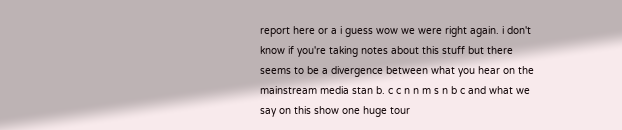report here or a i guess wow we were right again. i don't know if you're taking notes about this stuff but there seems to be a divergence between what you hear on the mainstream media stan b. c c n n m s n b c and what we say on this show one huge tour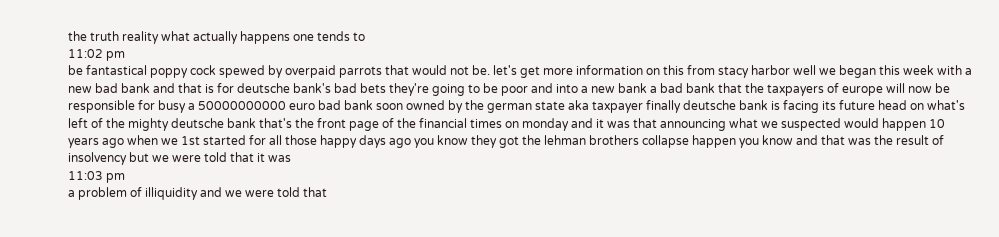the truth reality what actually happens one tends to
11:02 pm
be fantastical poppy cock spewed by overpaid parrots that would not be. let's get more information on this from stacy harbor well we began this week with a new bad bank and that is for deutsche bank's bad bets they're going to be poor and into a new bank a bad bank that the taxpayers of europe will now be responsible for busy a 50000000000 euro bad bank soon owned by the german state aka taxpayer finally deutsche bank is facing its future head on what's left of the mighty deutsche bank that's the front page of the financial times on monday and it was that announcing what we suspected would happen 10 years ago when we 1st started for all those happy days ago you know they got the lehman brothers collapse happen you know and that was the result of insolvency but we were told that it was
11:03 pm
a problem of illiquidity and we were told that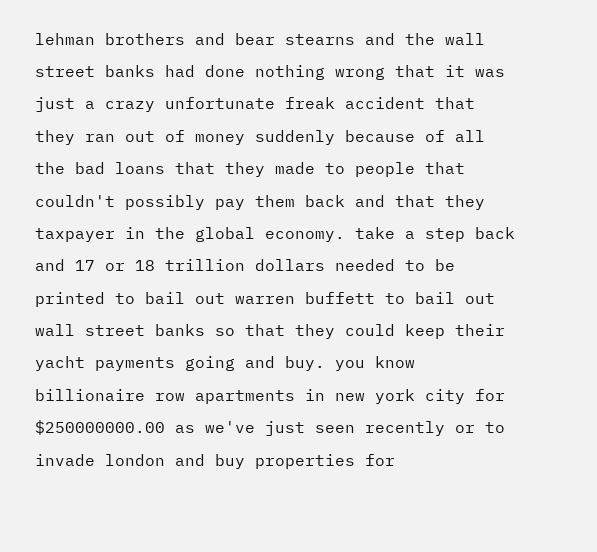lehman brothers and bear stearns and the wall street banks had done nothing wrong that it was just a crazy unfortunate freak accident that they ran out of money suddenly because of all the bad loans that they made to people that couldn't possibly pay them back and that they taxpayer in the global economy. take a step back and 17 or 18 trillion dollars needed to be printed to bail out warren buffett to bail out wall street banks so that they could keep their yacht payments going and buy. you know billionaire row apartments in new york city for $250000000.00 as we've just seen recently or to invade london and buy properties for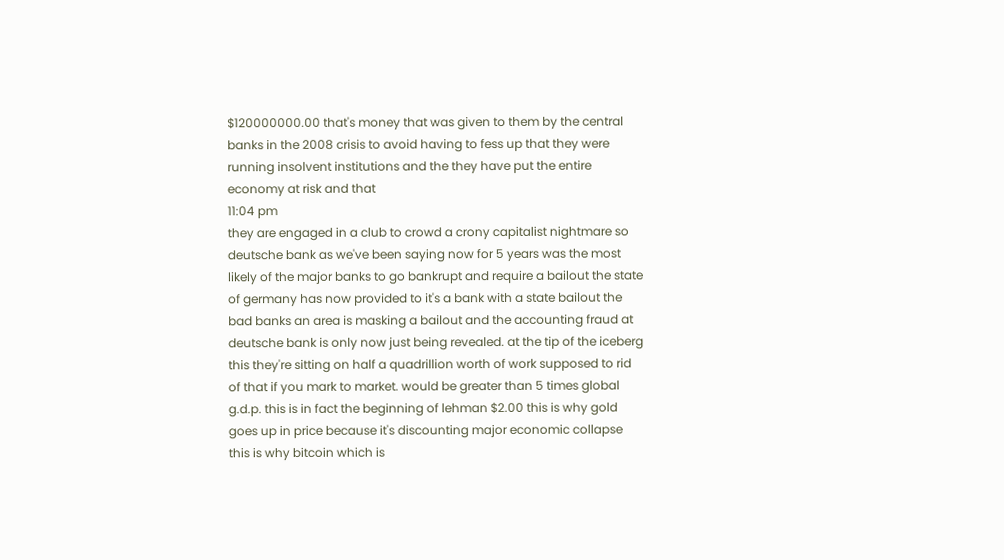$120000000.00 that's money that was given to them by the central banks in the 2008 crisis to avoid having to fess up that they were running insolvent institutions and the they have put the entire economy at risk and that
11:04 pm
they are engaged in a club to crowd a crony capitalist nightmare so deutsche bank as we've been saying now for 5 years was the most likely of the major banks to go bankrupt and require a bailout the state of germany has now provided to it's a bank with a state bailout the bad banks an area is masking a bailout and the accounting fraud at deutsche bank is only now just being revealed. at the tip of the iceberg this they're sitting on half a quadrillion worth of work supposed to rid of that if you mark to market. would be greater than 5 times global g.d.p. this is in fact the beginning of lehman $2.00 this is why gold goes up in price because it's discounting major economic collapse this is why bitcoin which is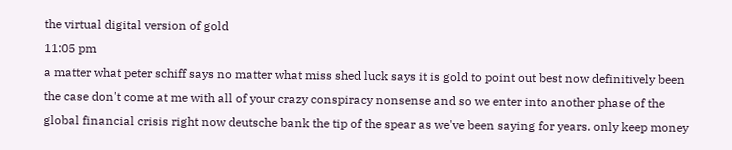the virtual digital version of gold
11:05 pm
a matter what peter schiff says no matter what miss shed luck says it is gold to point out best now definitively been the case don't come at me with all of your crazy conspiracy nonsense and so we enter into another phase of the global financial crisis right now deutsche bank the tip of the spear as we've been saying for years. only keep money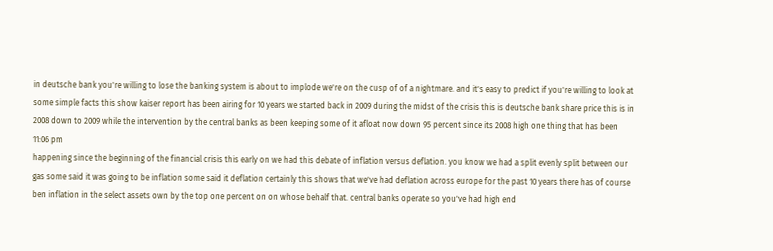in deutsche bank you're willing to lose the banking system is about to implode we're on the cusp of of a nightmare. and it's easy to predict if you're willing to look at some simple facts this show kaiser report has been airing for 10 years we started back in 2009 during the midst of the crisis this is deutsche bank share price this is in 2008 down to 2009 while the intervention by the central banks as been keeping some of it afloat now down 95 percent since its 2008 high one thing that has been
11:06 pm
happening since the beginning of the financial crisis this early on we had this debate of inflation versus deflation. you know we had a split evenly split between our gas some said it was going to be inflation some said it deflation certainly this shows that we've had deflation across europe for the past 10 years there has of course ben inflation in the select assets own by the top one percent on on whose behalf that. central banks operate so you've had high end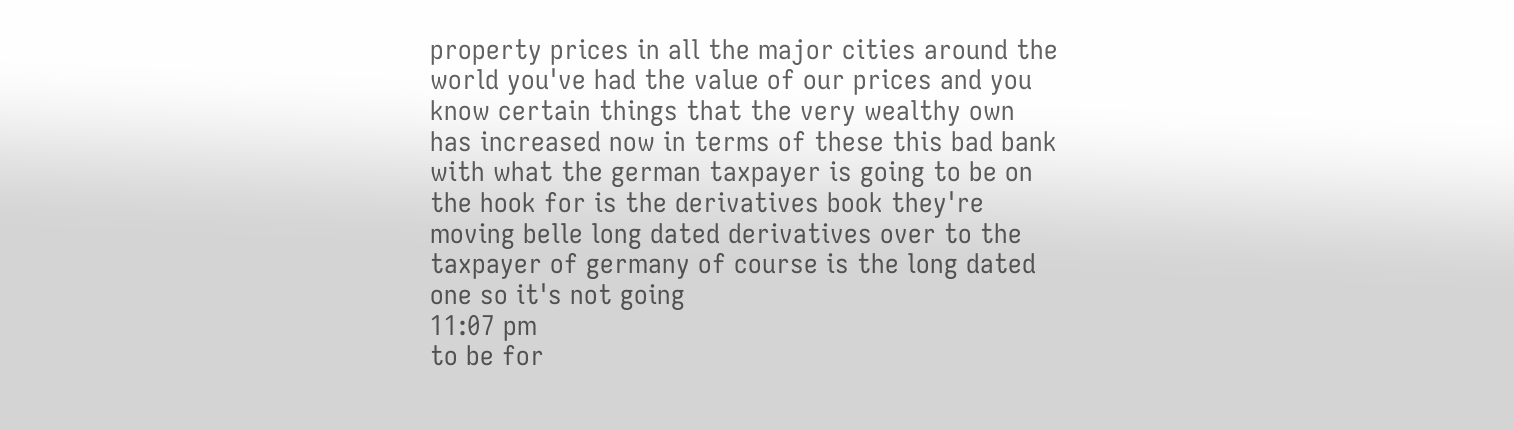property prices in all the major cities around the world you've had the value of our prices and you know certain things that the very wealthy own has increased now in terms of these this bad bank with what the german taxpayer is going to be on the hook for is the derivatives book they're moving belle long dated derivatives over to the taxpayer of germany of course is the long dated one so it's not going
11:07 pm
to be for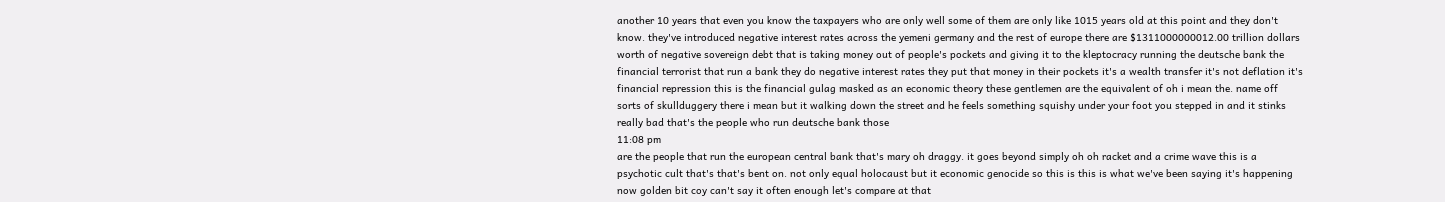another 10 years that even you know the taxpayers who are only well some of them are only like 1015 years old at this point and they don't know. they've introduced negative interest rates across the yemeni germany and the rest of europe there are $1311000000012.00 trillion dollars worth of negative sovereign debt that is taking money out of people's pockets and giving it to the kleptocracy running the deutsche bank the financial terrorist that run a bank they do negative interest rates they put that money in their pockets it's a wealth transfer it's not deflation it's financial repression this is the financial gulag masked as an economic theory these gentlemen are the equivalent of oh i mean the. name off sorts of skullduggery there i mean but it walking down the street and he feels something squishy under your foot you stepped in and it stinks really bad that's the people who run deutsche bank those
11:08 pm
are the people that run the european central bank that's mary oh draggy. it goes beyond simply oh oh racket and a crime wave this is a psychotic cult that's that's bent on. not only equal holocaust but it economic genocide so this is this is what we've been saying it's happening now golden bit coy can't say it often enough let's compare at that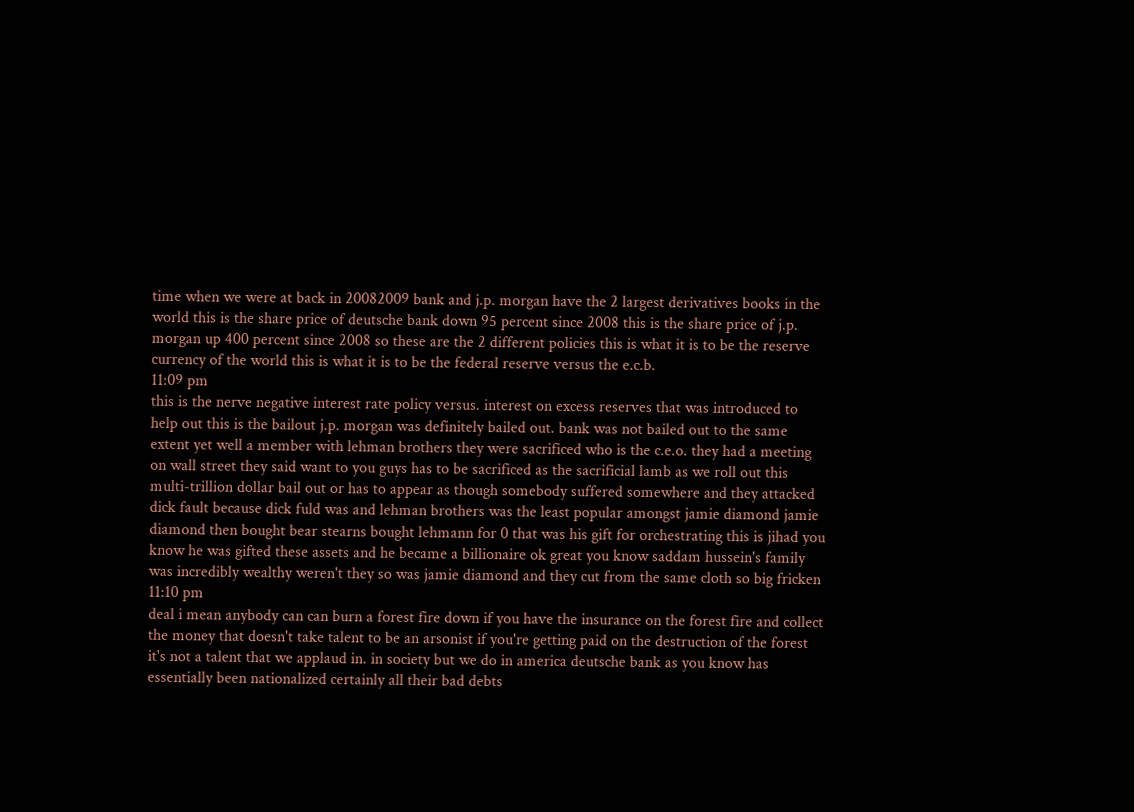time when we were at back in 20082009 bank and j.p. morgan have the 2 largest derivatives books in the world this is the share price of deutsche bank down 95 percent since 2008 this is the share price of j.p. morgan up 400 percent since 2008 so these are the 2 different policies this is what it is to be the reserve currency of the world this is what it is to be the federal reserve versus the e.c.b.
11:09 pm
this is the nerve negative interest rate policy versus. interest on excess reserves that was introduced to help out this is the bailout j.p. morgan was definitely bailed out. bank was not bailed out to the same extent yet well a member with lehman brothers they were sacrificed who is the c.e.o. they had a meeting on wall street they said want to you guys has to be sacrificed as the sacrificial lamb as we roll out this multi-trillion dollar bail out or has to appear as though somebody suffered somewhere and they attacked dick fault because dick fuld was and lehman brothers was the least popular amongst jamie diamond jamie diamond then bought bear stearns bought lehmann for 0 that was his gift for orchestrating this is jihad you know he was gifted these assets and he became a billionaire ok great you know saddam hussein's family was incredibly wealthy weren't they so was jamie diamond and they cut from the same cloth so big fricken
11:10 pm
deal i mean anybody can can burn a forest fire down if you have the insurance on the forest fire and collect the money that doesn't take talent to be an arsonist if you're getting paid on the destruction of the forest it's not a talent that we applaud in. in society but we do in america deutsche bank as you know has essentially been nationalized certainly all their bad debts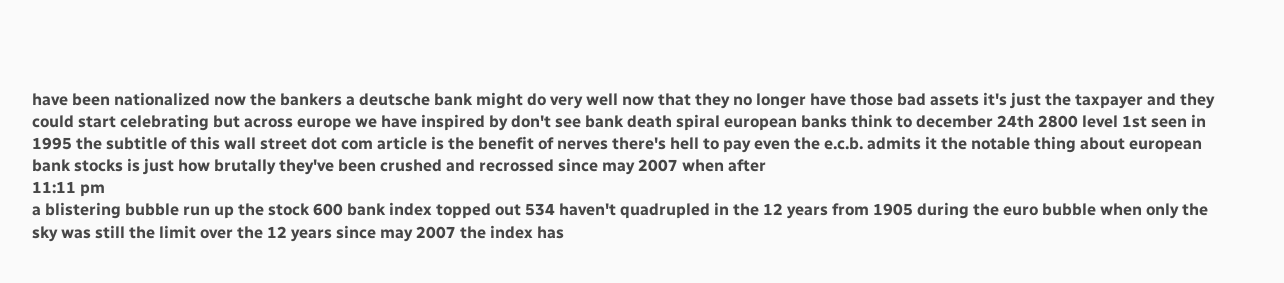have been nationalized now the bankers a deutsche bank might do very well now that they no longer have those bad assets it's just the taxpayer and they could start celebrating but across europe we have inspired by don't see bank death spiral european banks think to december 24th 2800 level 1st seen in 1995 the subtitle of this wall street dot com article is the benefit of nerves there's hell to pay even the e.c.b. admits it the notable thing about european bank stocks is just how brutally they've been crushed and recrossed since may 2007 when after
11:11 pm
a blistering bubble run up the stock 600 bank index topped out 534 haven't quadrupled in the 12 years from 1905 during the euro bubble when only the sky was still the limit over the 12 years since may 2007 the index has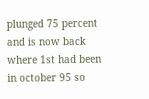plunged 75 percent and is now back where 1st had been in october 95 so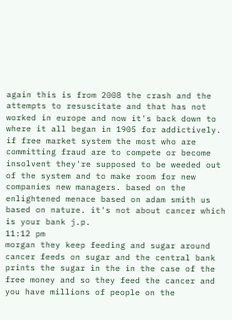again this is from 2008 the crash and the attempts to resuscitate and that has not worked in europe and now it's back down to where it all began in 1905 for addictively. if free market system the most who are committing fraud are to compete or become insolvent they're supposed to be weeded out of the system and to make room for new companies new managers. based on the enlightened menace based on adam smith us based on nature. it's not about cancer which is your bank j.p.
11:12 pm
morgan they keep feeding and sugar around cancer feeds on sugar and the central bank prints the sugar in the in the case of the free money and so they feed the cancer and you have millions of people on the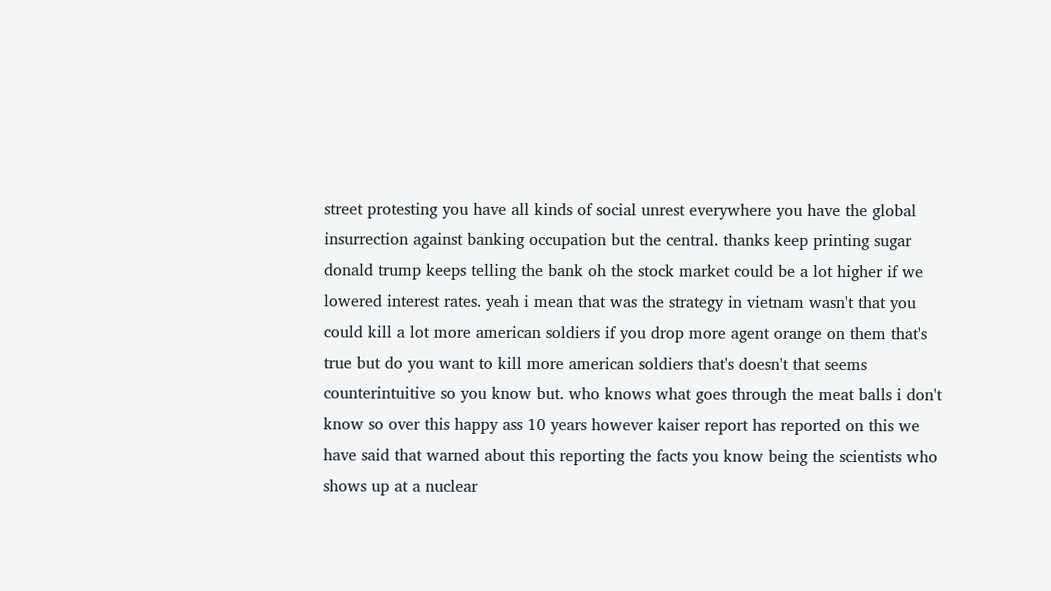street protesting you have all kinds of social unrest everywhere you have the global insurrection against banking occupation but the central. thanks keep printing sugar donald trump keeps telling the bank oh the stock market could be a lot higher if we lowered interest rates. yeah i mean that was the strategy in vietnam wasn't that you could kill a lot more american soldiers if you drop more agent orange on them that's true but do you want to kill more american soldiers that's doesn't that seems counterintuitive so you know but. who knows what goes through the meat balls i don't know so over this happy ass 10 years however kaiser report has reported on this we have said that warned about this reporting the facts you know being the scientists who shows up at a nuclear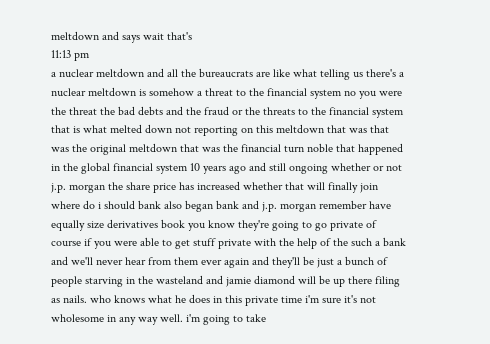meltdown and says wait that's
11:13 pm
a nuclear meltdown and all the bureaucrats are like what telling us there's a nuclear meltdown is somehow a threat to the financial system no you were the threat the bad debts and the fraud or the threats to the financial system that is what melted down not reporting on this meltdown that was that was the original meltdown that was the financial turn noble that happened in the global financial system 10 years ago and still ongoing whether or not j.p. morgan the share price has increased whether that will finally join where do i should bank also began bank and j.p. morgan remember have equally size derivatives book you know they're going to go private of course if you were able to get stuff private with the help of the such a bank and we'll never hear from them ever again and they'll be just a bunch of people starving in the wasteland and jamie diamond will be up there filing as nails. who knows what he does in this private time i'm sure it's not wholesome in any way well. i'm going to take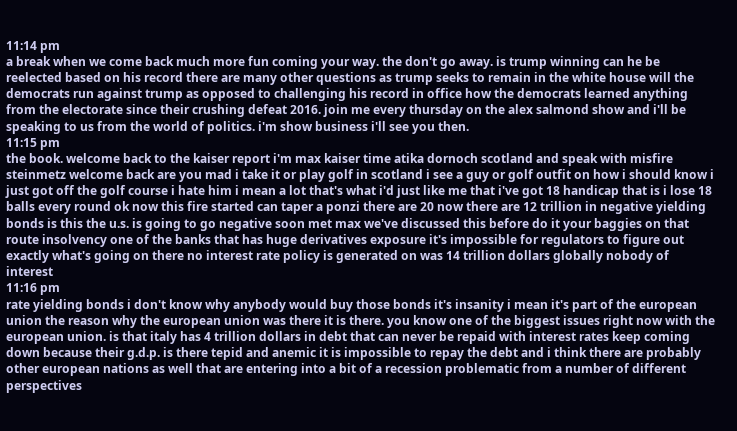11:14 pm
a break when we come back much more fun coming your way. the don't go away. is trump winning can he be reelected based on his record there are many other questions as trump seeks to remain in the white house will the democrats run against trump as opposed to challenging his record in office how the democrats learned anything from the electorate since their crushing defeat 2016. join me every thursday on the alex salmond show and i'll be speaking to us from the world of politics. i'm show business i'll see you then.
11:15 pm
the book. welcome back to the kaiser report i'm max kaiser time atika dornoch scotland and speak with misfire steinmetz welcome back are you mad i take it or play golf in scotland i see a guy or golf outfit on how i should know i just got off the golf course i hate him i mean a lot that's what i'd just like me that i've got 18 handicap that is i lose 18 balls every round ok now this fire started can taper a ponzi there are 20 now there are 12 trillion in negative yielding bonds is this the u.s. is going to go negative soon met max we've discussed this before do it your baggies on that route insolvency one of the banks that has huge derivatives exposure it's impossible for regulators to figure out exactly what's going on there no interest rate policy is generated on was 14 trillion dollars globally nobody of interest
11:16 pm
rate yielding bonds i don't know why anybody would buy those bonds it's insanity i mean it's part of the european union the reason why the european union was there it is there. you know one of the biggest issues right now with the european union. is that italy has 4 trillion dollars in debt that can never be repaid with interest rates keep coming down because their g.d.p. is there tepid and anemic it is impossible to repay the debt and i think there are probably other european nations as well that are entering into a bit of a recession problematic from a number of different perspectives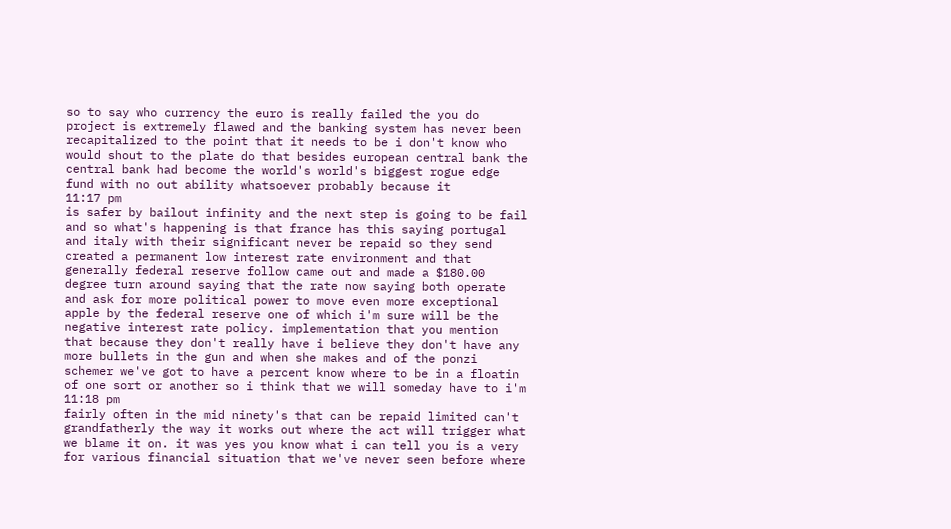so to say who currency the euro is really failed the you do project is extremely flawed and the banking system has never been recapitalized to the point that it needs to be i don't know who would shout to the plate do that besides european central bank the central bank had become the world's world's biggest rogue edge fund with no out ability whatsoever probably because it
11:17 pm
is safer by bailout infinity and the next step is going to be fail and so what's happening is that france has this saying portugal and italy with their significant never be repaid so they send created a permanent low interest rate environment and that generally federal reserve follow came out and made a $180.00 degree turn around saying that the rate now saying both operate and ask for more political power to move even more exceptional apple by the federal reserve one of which i'm sure will be the negative interest rate policy. implementation that you mention that because they don't really have i believe they don't have any more bullets in the gun and when she makes and of the ponzi schemer we've got to have a percent know where to be in a floatin of one sort or another so i think that we will someday have to i'm
11:18 pm
fairly often in the mid ninety's that can be repaid limited can't grandfatherly the way it works out where the act will trigger what we blame it on. it was yes you know what i can tell you is a very for various financial situation that we've never seen before where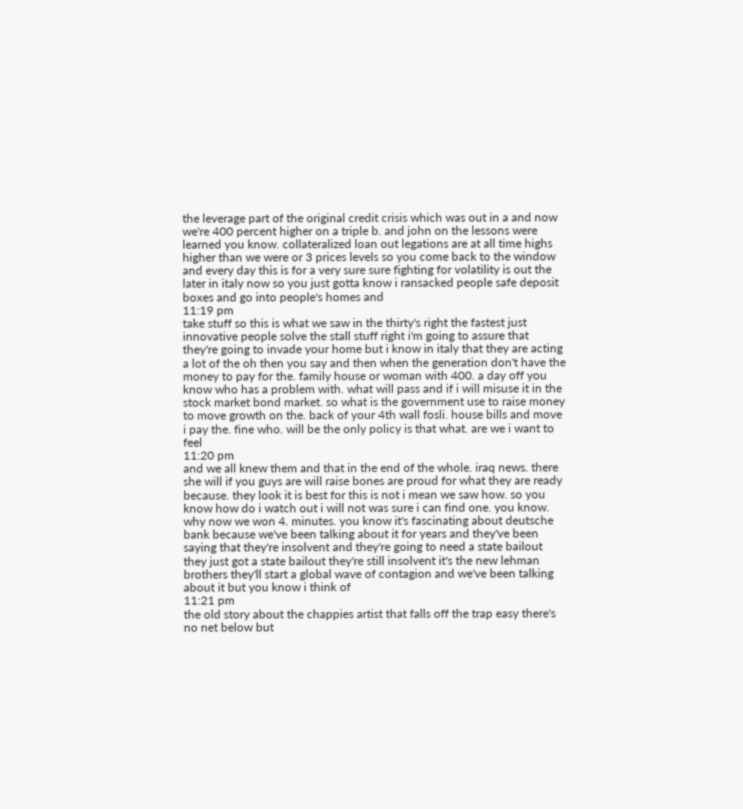the leverage part of the original credit crisis which was out in a and now we're 400 percent higher on a triple b. and john on the lessons were learned you know. collateralized loan out legations are at all time highs higher than we were or 3 prices levels so you come back to the window and every day this is for a very sure sure fighting for volatility is out the later in italy now so you just gotta know i ransacked people safe deposit boxes and go into people's homes and
11:19 pm
take stuff so this is what we saw in the thirty's right the fastest just innovative people solve the stall stuff right i'm going to assure that they're going to invade your home but i know in italy that they are acting a lot of the oh then you say and then when the generation don't have the money to pay for the. family house or woman with 400. a day off you know who has a problem with. what will pass and if i will misuse it in the stock market bond market. so what is the government use to raise money to move growth on the. back of your 4th wall fosli. house bills and move i pay the. fine who. will be the only policy is that what. are we i want to feel
11:20 pm
and we all knew them and that in the end of the whole. iraq news. there she will if you guys are will raise bones are proud for what they are ready because. they look it is best for this is not i mean we saw how. so you know how do i watch out i will not was sure i can find one. you know. why now we won 4. minutes. you know it's fascinating about deutsche bank because we've been talking about it for years and they've been saying that they're insolvent and they're going to need a state bailout they just got a state bailout they're still insolvent it's the new lehman brothers they'll start a global wave of contagion and we've been talking about it but you know i think of
11:21 pm
the old story about the chappies artist that falls off the trap easy there's no net below but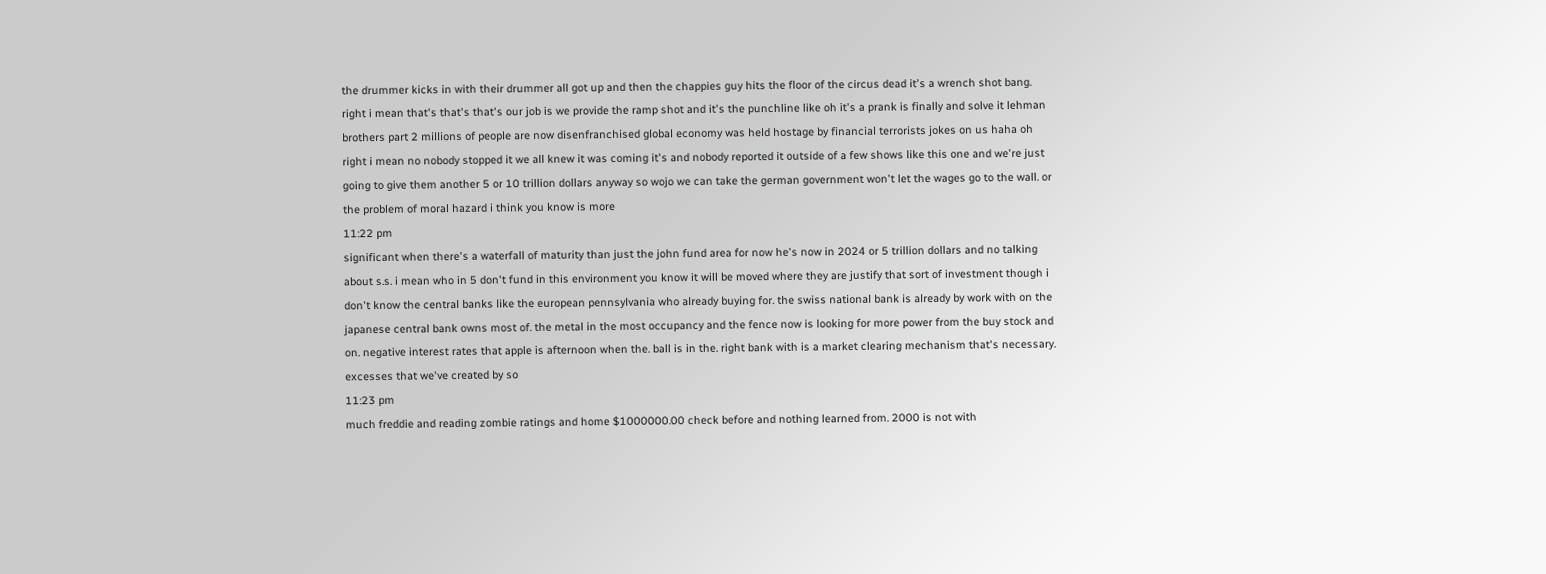the drummer kicks in with their drummer all got up and then the chappies guy hits the floor of the circus dead it's a wrench shot bang. right i mean that's that's that's our job is we provide the ramp shot and it's the punchline like oh it's a prank is finally and solve it lehman brothers part 2 millions of people are now disenfranchised global economy was held hostage by financial terrorists jokes on us haha oh right i mean no nobody stopped it we all knew it was coming it's and nobody reported it outside of a few shows like this one and we're just going to give them another 5 or 10 trillion dollars anyway so wojo we can take the german government won't let the wages go to the wall. or the problem of moral hazard i think you know is more
11:22 pm
significant when there's a waterfall of maturity than just the john fund area for now he's now in 2024 or 5 trillion dollars and no talking about s.s. i mean who in 5 don't fund in this environment you know it will be moved where they are justify that sort of investment though i don't know the central banks like the european pennsylvania who already buying for. the swiss national bank is already by work with on the japanese central bank owns most of. the metal in the most occupancy and the fence now is looking for more power from the buy stock and on. negative interest rates that apple is afternoon when the. ball is in the. right bank with is a market clearing mechanism that's necessary. excesses that we've created by so
11:23 pm
much freddie and reading zombie ratings and home $1000000.00 check before and nothing learned from. 2000 is not with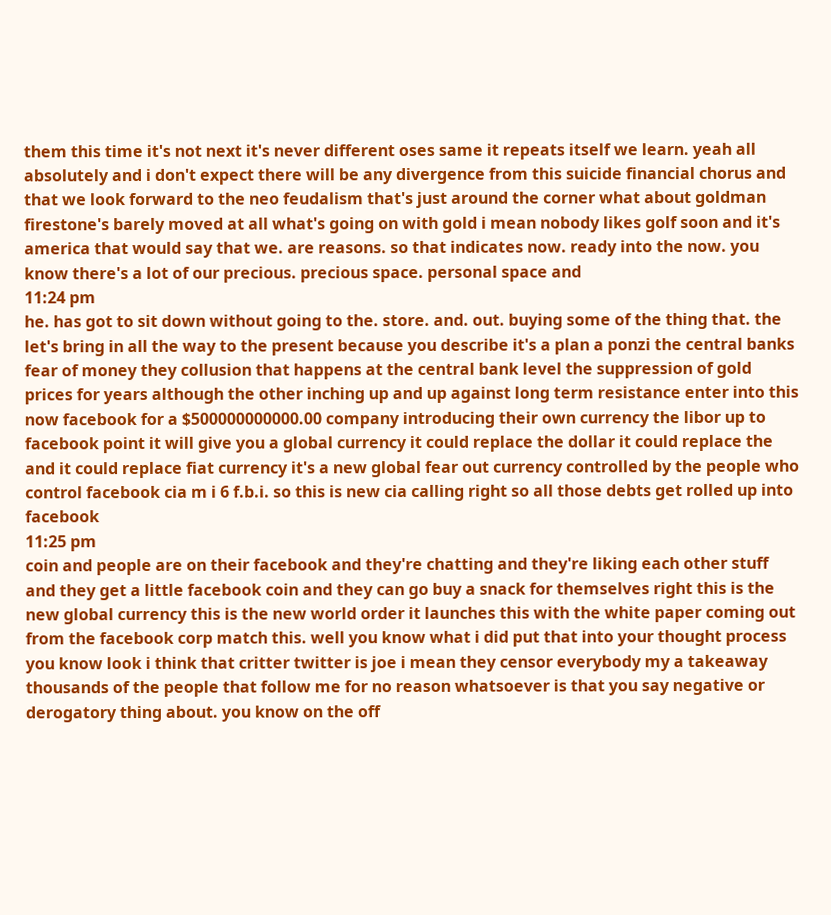them this time it's not next it's never different oses same it repeats itself we learn. yeah all absolutely and i don't expect there will be any divergence from this suicide financial chorus and that we look forward to the neo feudalism that's just around the corner what about goldman firestone's barely moved at all what's going on with gold i mean nobody likes golf soon and it's america that would say that we. are reasons. so that indicates now. ready into the now. you know there's a lot of our precious. precious space. personal space and
11:24 pm
he. has got to sit down without going to the. store. and. out. buying some of the thing that. the let's bring in all the way to the present because you describe it's a plan a ponzi the central banks fear of money they collusion that happens at the central bank level the suppression of gold prices for years although the other inching up and up against long term resistance enter into this now facebook for a $500000000000.00 company introducing their own currency the libor up to facebook point it will give you a global currency it could replace the dollar it could replace the and it could replace fiat currency it's a new global fear out currency controlled by the people who control facebook cia m i 6 f.b.i. so this is new cia calling right so all those debts get rolled up into facebook
11:25 pm
coin and people are on their facebook and they're chatting and they're liking each other stuff and they get a little facebook coin and they can go buy a snack for themselves right this is the new global currency this is the new world order it launches this with the white paper coming out from the facebook corp match this. well you know what i did put that into your thought process you know look i think that critter twitter is joe i mean they censor everybody my a takeaway thousands of the people that follow me for no reason whatsoever is that you say negative or derogatory thing about. you know on the off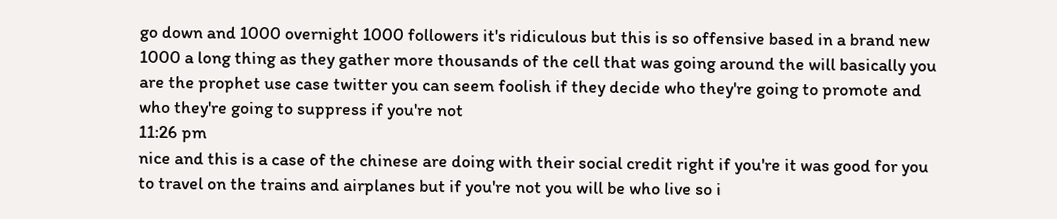go down and 1000 overnight 1000 followers it's ridiculous but this is so offensive based in a brand new 1000 a long thing as they gather more thousands of the cell that was going around the will basically you are the prophet use case twitter you can seem foolish if they decide who they're going to promote and who they're going to suppress if you're not
11:26 pm
nice and this is a case of the chinese are doing with their social credit right if you're it was good for you to travel on the trains and airplanes but if you're not you will be who live so i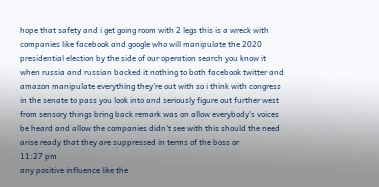hope that safety and i get going room with 2 legs this is a wreck with companies like facebook and google who will manipulate the 2020 presidential election by the side of our operation search you know it when russia and russian backed it nothing to both facebook twitter and amazon manipulate everything they're out with so i think with congress in the senate to pass you look into and seriously figure out further west from sensory things bring back remark was on allow everybody's voices be heard and allow the companies didn't see with this should the need arise ready that they are suppressed in terms of the boss or
11:27 pm
any positive influence like the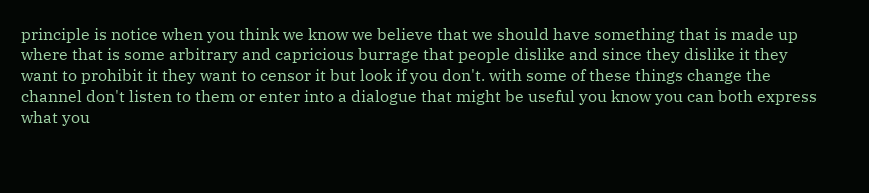principle is notice when you think we know we believe that we should have something that is made up where that is some arbitrary and capricious burrage that people dislike and since they dislike it they want to prohibit it they want to censor it but look if you don't. with some of these things change the channel don't listen to them or enter into a dialogue that might be useful you know you can both express what you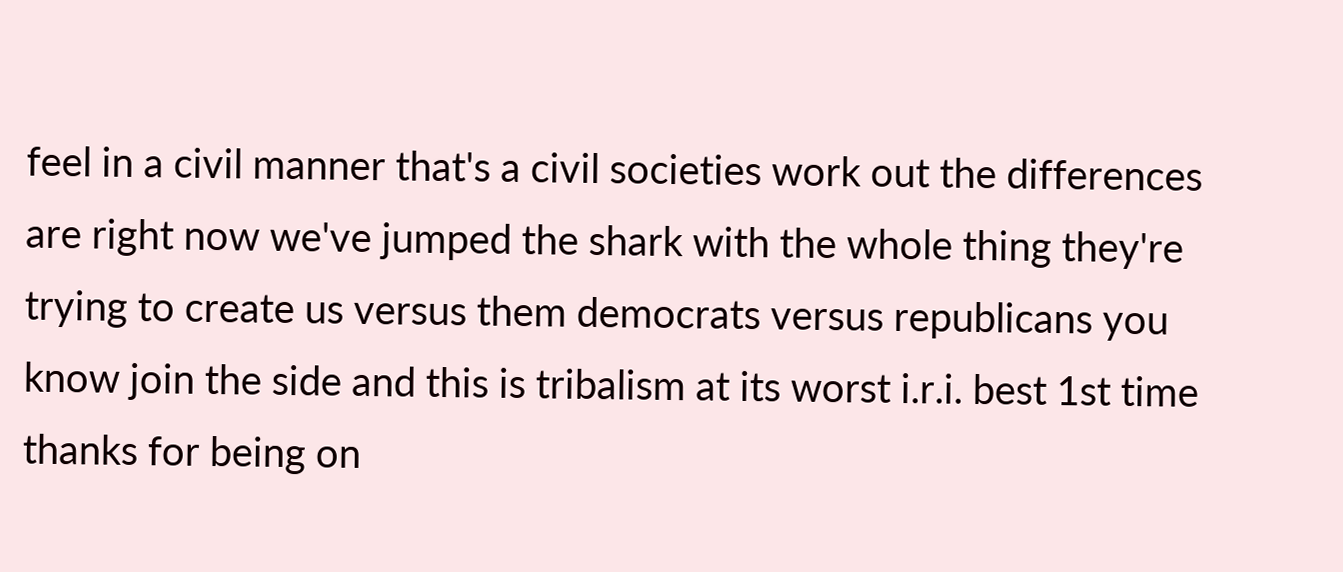feel in a civil manner that's a civil societies work out the differences are right now we've jumped the shark with the whole thing they're trying to create us versus them democrats versus republicans you know join the side and this is tribalism at its worst i.r.i. best 1st time thanks for being on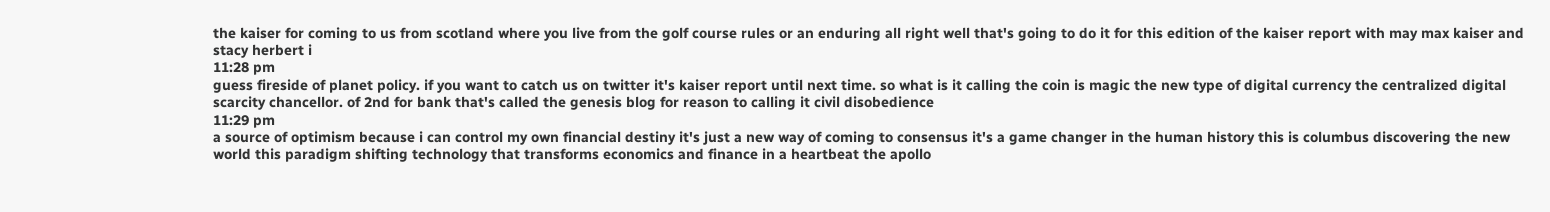the kaiser for coming to us from scotland where you live from the golf course rules or an enduring all right well that's going to do it for this edition of the kaiser report with may max kaiser and stacy herbert i
11:28 pm
guess fireside of planet policy. if you want to catch us on twitter it's kaiser report until next time. so what is it calling the coin is magic the new type of digital currency the centralized digital scarcity chancellor. of 2nd for bank that's called the genesis blog for reason to calling it civil disobedience
11:29 pm
a source of optimism because i can control my own financial destiny it's just a new way of coming to consensus it's a game changer in the human history this is columbus discovering the new world this paradigm shifting technology that transforms economics and finance in a heartbeat the apollo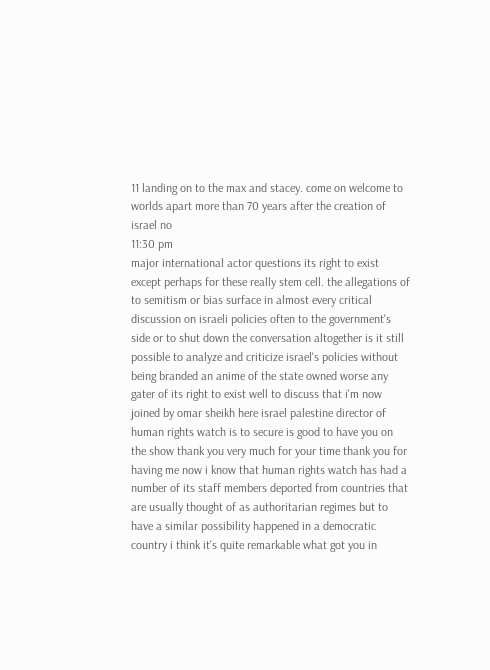11 landing on to the max and stacey. come on welcome to worlds apart more than 70 years after the creation of israel no
11:30 pm
major international actor questions its right to exist except perhaps for these really stem cell. the allegations of to semitism or bias surface in almost every critical discussion on israeli policies often to the government's side or to shut down the conversation altogether is it still possible to analyze and criticize israel's policies without being branded an anime of the state owned worse any gater of its right to exist well to discuss that i'm now joined by omar sheikh here israel palestine director of human rights watch is to secure is good to have you on the show thank you very much for your time thank you for having me now i know that human rights watch has had a number of its staff members deported from countries that are usually thought of as authoritarian regimes but to have a similar possibility happened in a democratic country i think it's quite remarkable what got you in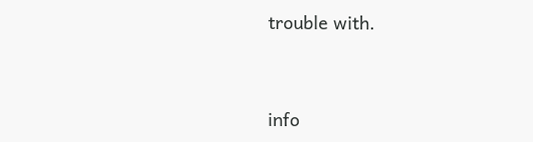trouble with.


info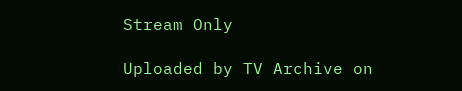Stream Only

Uploaded by TV Archive on